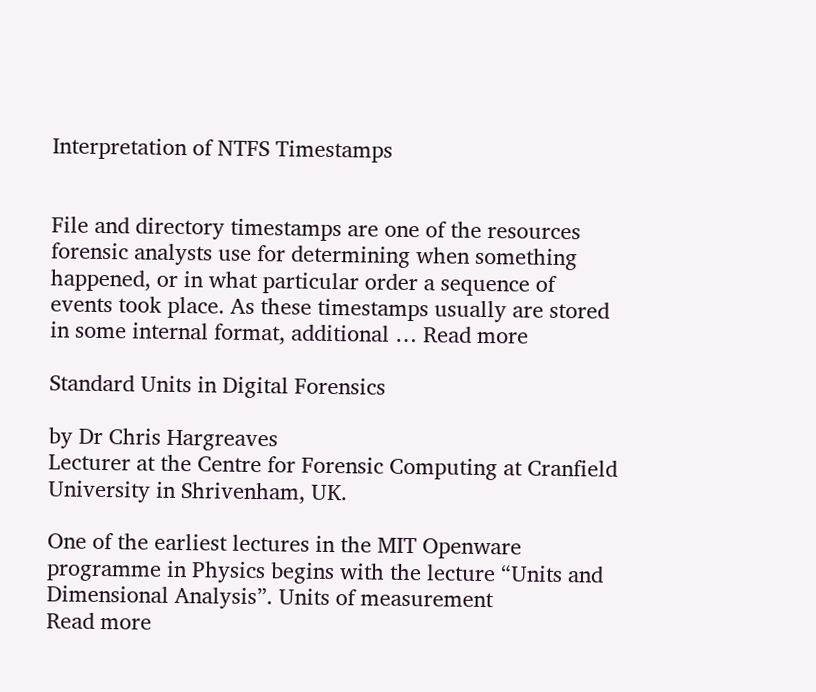Interpretation of NTFS Timestamps


File and directory timestamps are one of the resources forensic analysts use for determining when something happened, or in what particular order a sequence of events took place. As these timestamps usually are stored in some internal format, additional … Read more

Standard Units in Digital Forensics

by Dr Chris Hargreaves
Lecturer at the Centre for Forensic Computing at Cranfield University in Shrivenham, UK.

One of the earliest lectures in the MIT Openware programme in Physics begins with the lecture “Units and Dimensional Analysis”. Units of measurement
Read more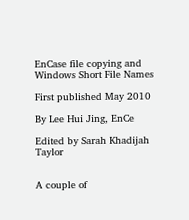EnCase file copying and Windows Short File Names

First published May 2010

By Lee Hui Jing, EnCe

Edited by Sarah Khadijah Taylor


A couple of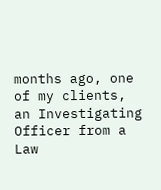months ago, one of my clients, an Investigating Officer from a Law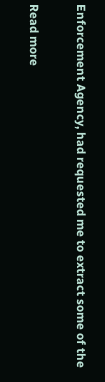Enforcement Agency, had requested me to extract some of the

Read more